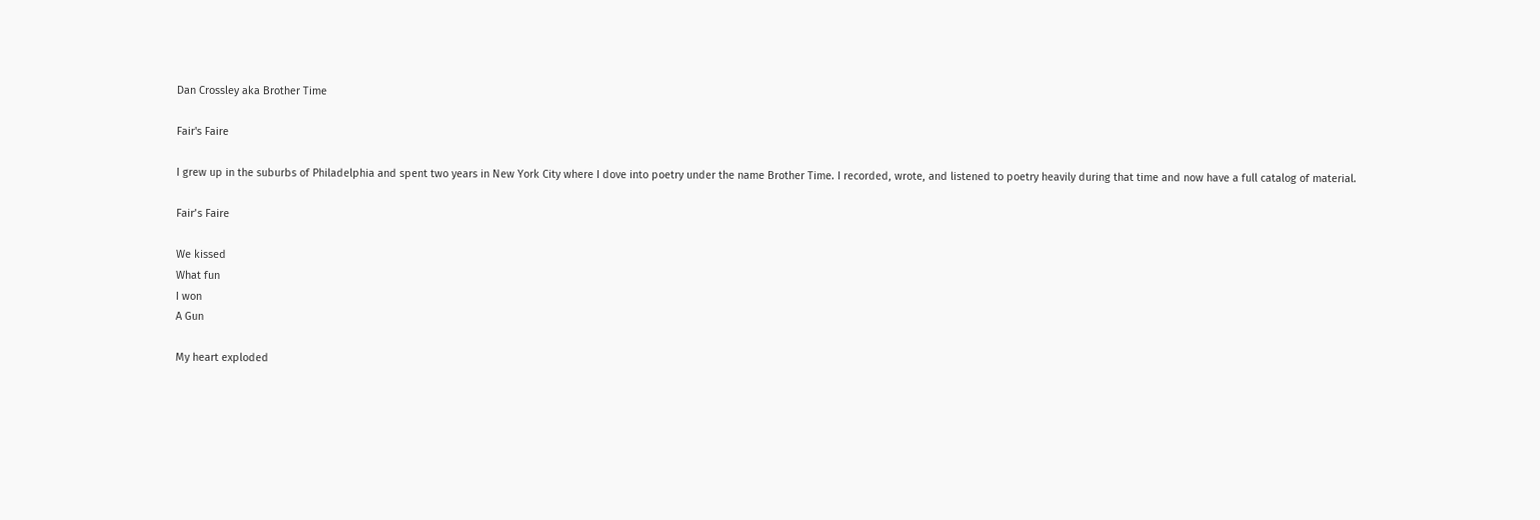Dan Crossley aka Brother Time

Fair's Faire

I grew up in the suburbs of Philadelphia and spent two years in New York City where I dove into poetry under the name Brother Time. I recorded, wrote, and listened to poetry heavily during that time and now have a full catalog of material.

Fair’s Faire

We kissed
What fun
I won
A Gun

My heart exploded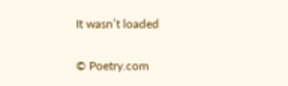It wasn’t loaded

© Poetry.com